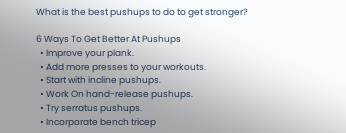What is the best pushups to do to get stronger?

6 Ways To Get Better At Pushups
  • Improve your plank.
  • Add more presses to your workouts.
  • Start with incline pushups.
  • Work On hand-release pushups.
  • Try serratus pushups.
  • Incorporate bench tricep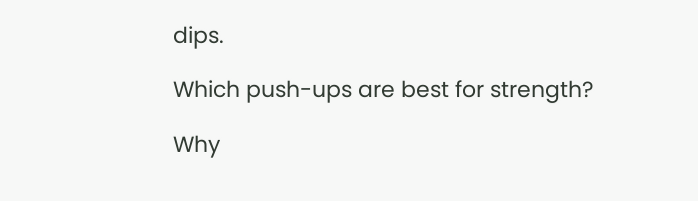dips.

Which push-ups are best for strength?

Why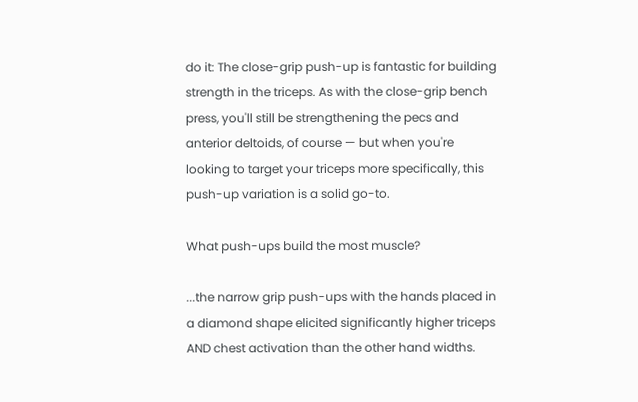do it: The close-grip push-up is fantastic for building strength in the triceps. As with the close-grip bench press, you'll still be strengthening the pecs and anterior deltoids, of course — but when you're looking to target your triceps more specifically, this push-up variation is a solid go-to.

What push-ups build the most muscle?

...the narrow grip push-ups with the hands placed in a diamond shape elicited significantly higher triceps AND chest activation than the other hand widths.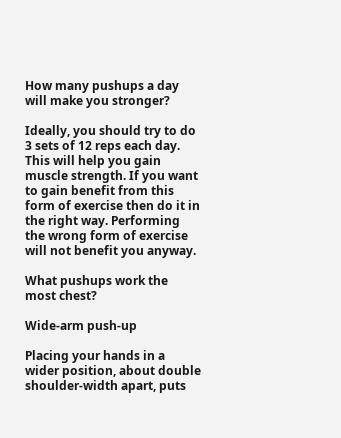How many pushups a day will make you stronger?

Ideally, you should try to do 3 sets of 12 reps each day. This will help you gain muscle strength. If you want to gain benefit from this form of exercise then do it in the right way. Performing the wrong form of exercise will not benefit you anyway.

What pushups work the most chest?

Wide-arm push-up

Placing your hands in a wider position, about double shoulder-width apart, puts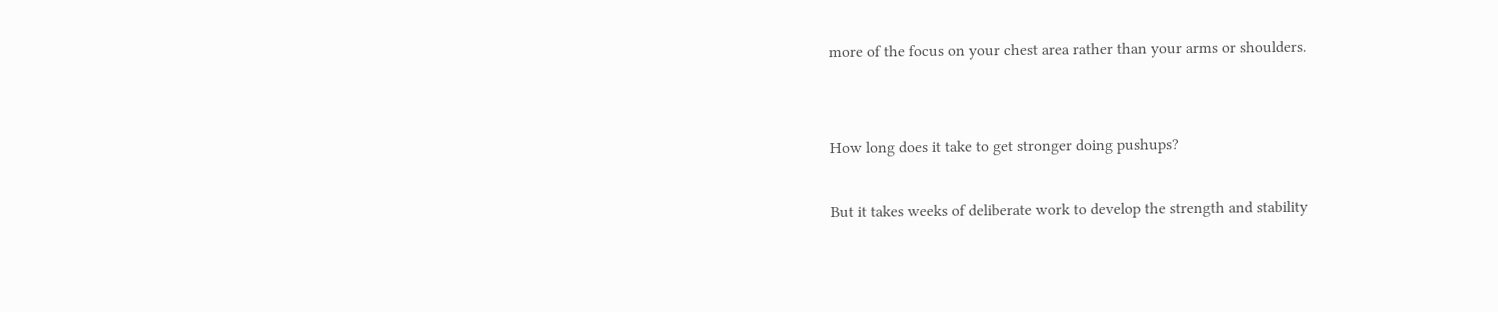more of the focus on your chest area rather than your arms or shoulders.


How long does it take to get stronger doing pushups?

But it takes weeks of deliberate work to develop the strength and stability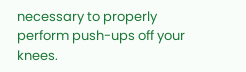necessary to properly perform push-ups off your knees.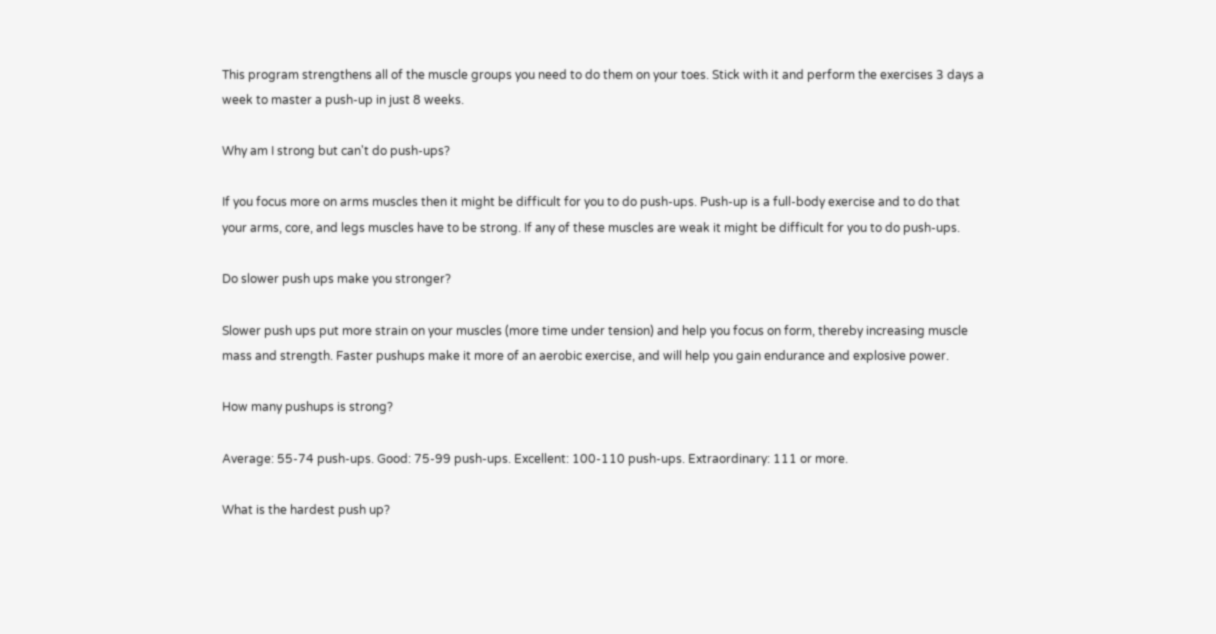This program strengthens all of the muscle groups you need to do them on your toes. Stick with it and perform the exercises 3 days a week to master a push-up in just 8 weeks.

Why am I strong but can't do push-ups?

If you focus more on arms muscles then it might be difficult for you to do push-ups. Push-up is a full-body exercise and to do that your arms, core, and legs muscles have to be strong. If any of these muscles are weak it might be difficult for you to do push-ups.

Do slower push ups make you stronger?

Slower push ups put more strain on your muscles (more time under tension) and help you focus on form, thereby increasing muscle mass and strength. Faster pushups make it more of an aerobic exercise, and will help you gain endurance and explosive power.

How many pushups is strong?

Average: 55-74 push-ups. Good: 75-99 push-ups. Excellent: 100-110 push-ups. Extraordinary: 111 or more.

What is the hardest push up?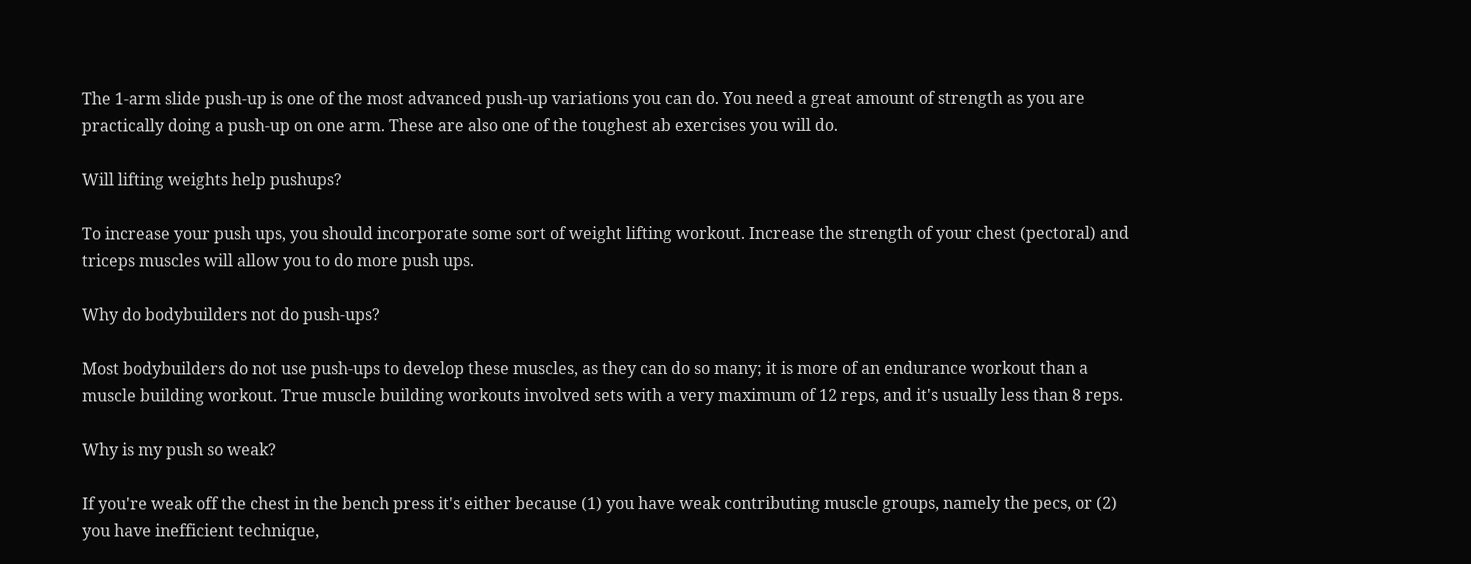The 1-arm slide push-up is one of the most advanced push-up variations you can do. You need a great amount of strength as you are practically doing a push-up on one arm. These are also one of the toughest ab exercises you will do.

Will lifting weights help pushups?

To increase your push ups, you should incorporate some sort of weight lifting workout. Increase the strength of your chest (pectoral) and triceps muscles will allow you to do more push ups.

Why do bodybuilders not do push-ups?

Most bodybuilders do not use push-ups to develop these muscles, as they can do so many; it is more of an endurance workout than a muscle building workout. True muscle building workouts involved sets with a very maximum of 12 reps, and it's usually less than 8 reps.

Why is my push so weak?

If you're weak off the chest in the bench press it's either because (1) you have weak contributing muscle groups, namely the pecs, or (2) you have inefficient technique,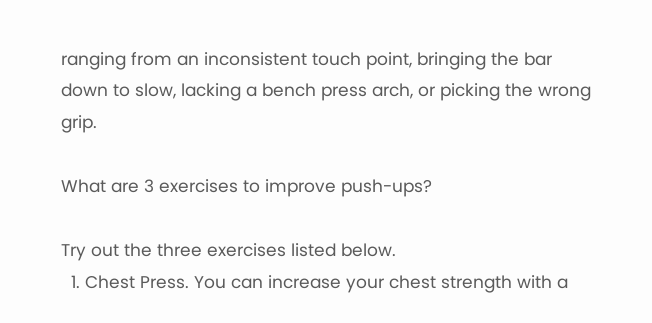ranging from an inconsistent touch point, bringing the bar down to slow, lacking a bench press arch, or picking the wrong grip.

What are 3 exercises to improve push-ups?

Try out the three exercises listed below.
  1. Chest Press. You can increase your chest strength with a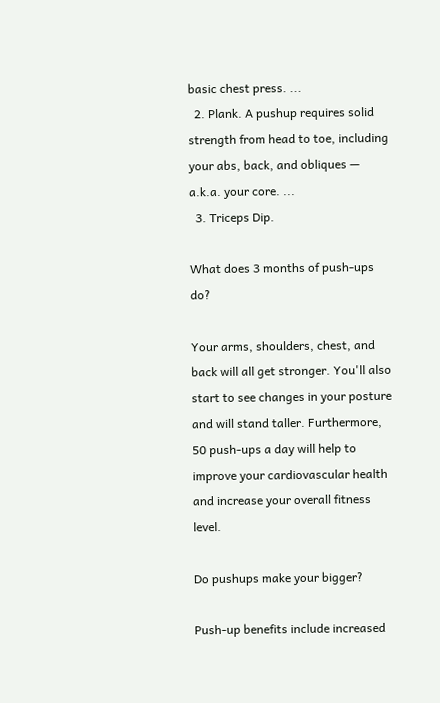basic chest press. ...
  2. Plank. A pushup requires solid strength from head to toe, including your abs, back, and obliques — a.k.a. your core. ...
  3. Triceps Dip.

What does 3 months of push-ups do?

Your arms, shoulders, chest, and back will all get stronger. You'll also start to see changes in your posture and will stand taller. Furthermore, 50 push-ups a day will help to improve your cardiovascular health and increase your overall fitness level.

Do pushups make your bigger?

Push-up benefits include increased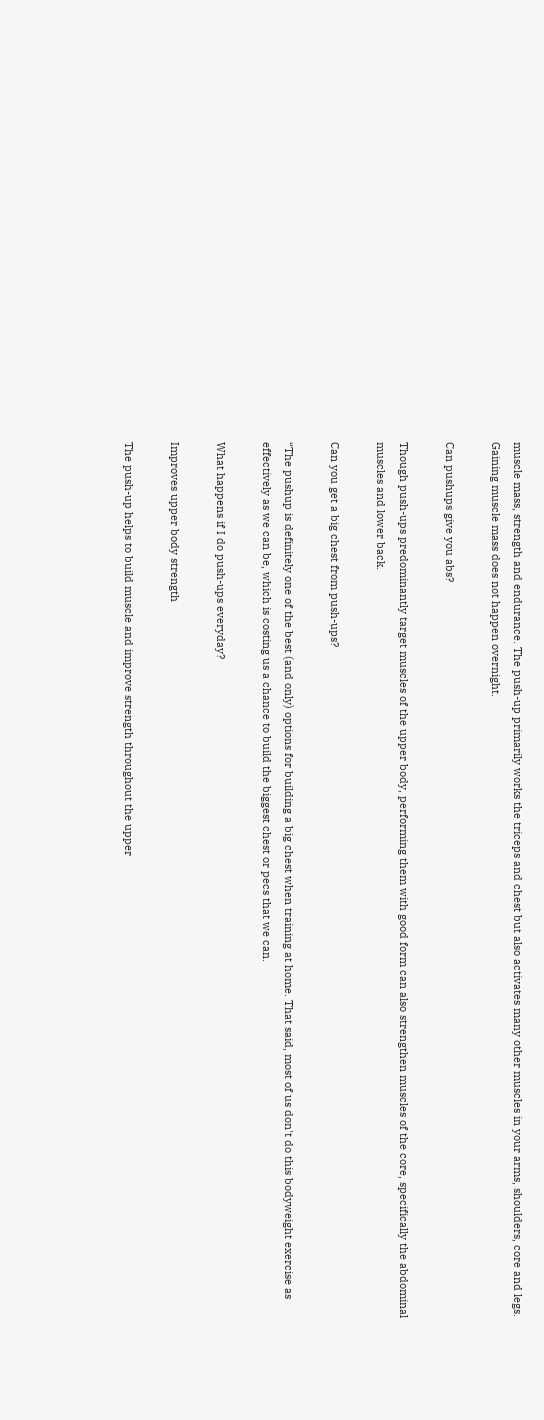muscle mass, strength and endurance. The push-up primarily works the triceps and chest but also activates many other muscles in your arms, shoulders, core and legs. Gaining muscle mass does not happen overnight.

Can pushups give you abs?

Though push-ups predominantly target muscles of the upper body, performing them with good form can also strengthen muscles of the core, specifically the abdominal muscles and lower back.

Can you get a big chest from push-ups?

“The pushup is definitely one of the best (and only) options for building a big chest when training at home. That said, most of us don't do this bodyweight exercise as effectively as we can be, which is costing us a chance to build the biggest chest or pecs that we can.

What happens if I do push-ups everyday?

Improves upper body strength

The push-up helps to build muscle and improve strength throughout the upper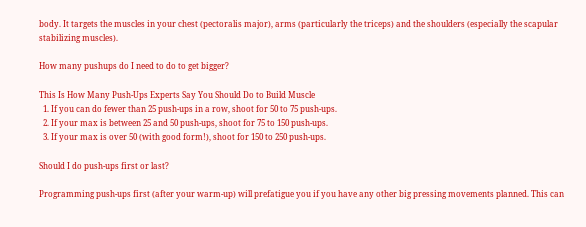body. It targets the muscles in your chest (pectoralis major), arms (particularly the triceps) and the shoulders (especially the scapular stabilizing muscles).

How many pushups do I need to do to get bigger?

This Is How Many Push-Ups Experts Say You Should Do to Build Muscle
  1. If you can do fewer than 25 push-ups in a row, shoot for 50 to 75 push-ups.
  2. If your max is between 25 and 50 push-ups, shoot for 75 to 150 push-ups.
  3. If your max is over 50 (with good form!), shoot for 150 to 250 push-ups.

Should I do push-ups first or last?

Programming push-ups first (after your warm-up) will prefatigue you if you have any other big pressing movements planned. This can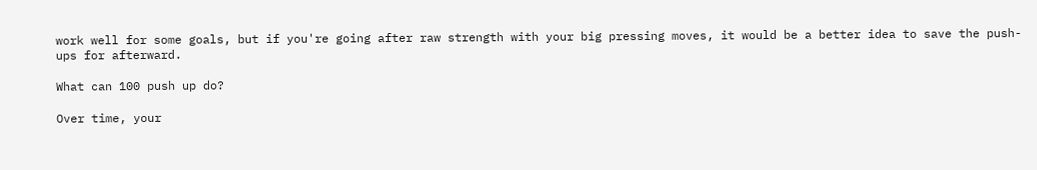work well for some goals, but if you're going after raw strength with your big pressing moves, it would be a better idea to save the push-ups for afterward.

What can 100 push up do?

Over time, your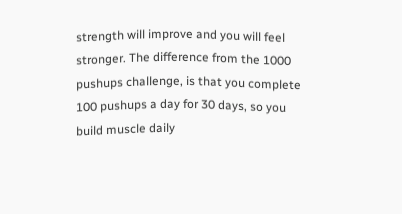strength will improve and you will feel stronger. The difference from the 1000 pushups challenge, is that you complete 100 pushups a day for 30 days, so you build muscle daily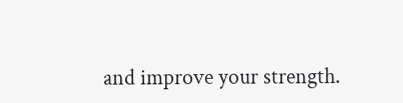and improve your strength.